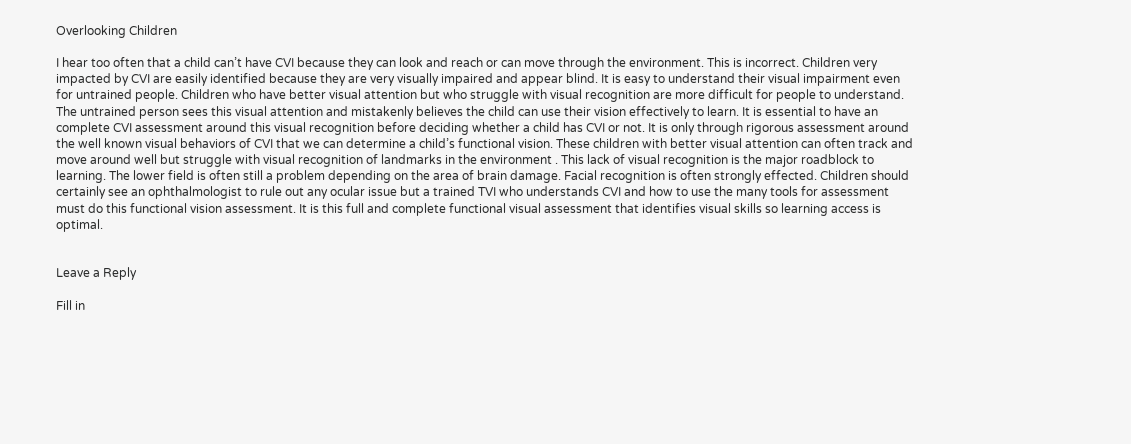Overlooking Children

I hear too often that a child can’t have CVI because they can look and reach or can move through the environment. This is incorrect. Children very impacted by CVI are easily identified because they are very visually impaired and appear blind. It is easy to understand their visual impairment even for untrained people. Children who have better visual attention but who struggle with visual recognition are more difficult for people to understand. The untrained person sees this visual attention and mistakenly believes the child can use their vision effectively to learn. It is essential to have an complete CVI assessment around this visual recognition before deciding whether a child has CVI or not. It is only through rigorous assessment around the well known visual behaviors of CVI that we can determine a child’s functional vision. These children with better visual attention can often track and move around well but struggle with visual recognition of landmarks in the environment . This lack of visual recognition is the major roadblock to learning. The lower field is often still a problem depending on the area of brain damage. Facial recognition is often strongly effected. Children should certainly see an ophthalmologist to rule out any ocular issue but a trained TVI who understands CVI and how to use the many tools for assessment must do this functional vision assessment. It is this full and complete functional visual assessment that identifies visual skills so learning access is optimal.


Leave a Reply

Fill in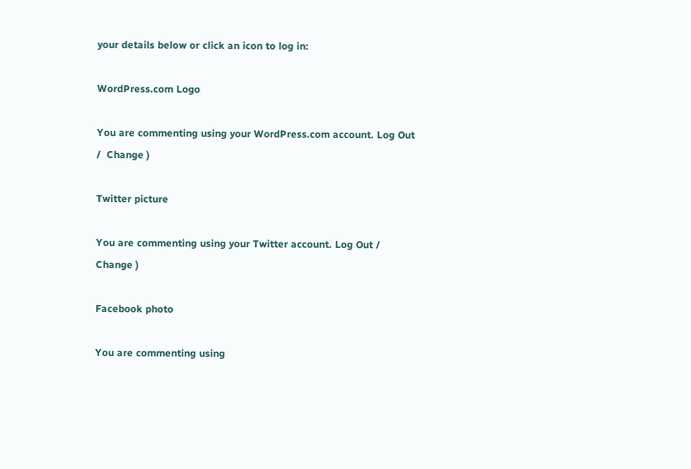your details below or click an icon to log in:

WordPress.com Logo

You are commenting using your WordPress.com account. Log Out /  Change )

Twitter picture

You are commenting using your Twitter account. Log Out /  Change )

Facebook photo

You are commenting using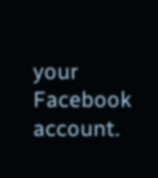your Facebook account.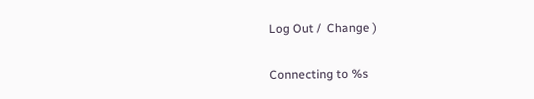Log Out /  Change )

Connecting to %s